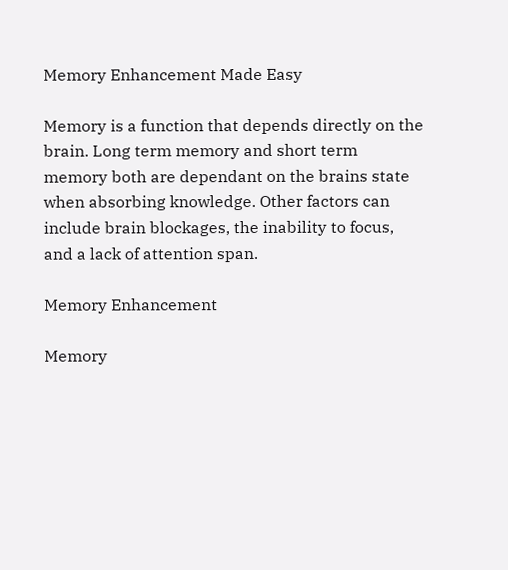Memory Enhancement Made Easy

Memory is a function that depends directly on the brain. Long term memory and short term memory both are dependant on the brains state when absorbing knowledge. Other factors can include brain blockages, the inability to focus, and a lack of attention span.

Memory Enhancement

Memory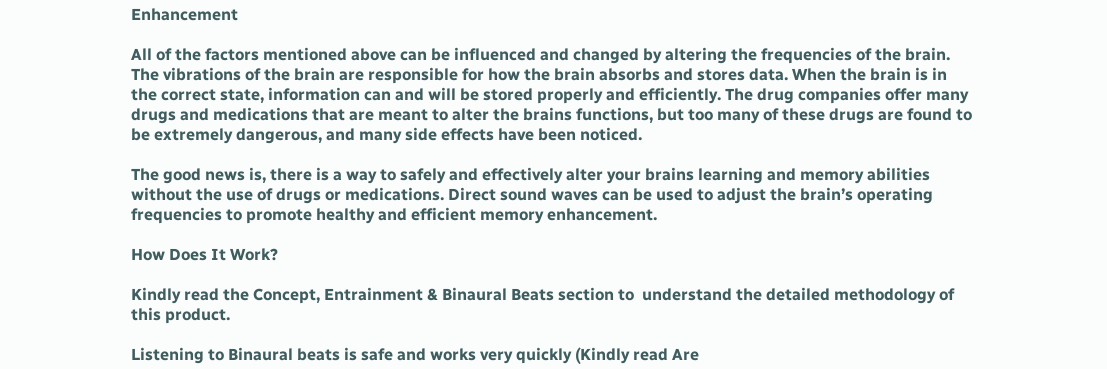Enhancement

All of the factors mentioned above can be influenced and changed by altering the frequencies of the brain. The vibrations of the brain are responsible for how the brain absorbs and stores data. When the brain is in the correct state, information can and will be stored properly and efficiently. The drug companies offer many drugs and medications that are meant to alter the brains functions, but too many of these drugs are found to be extremely dangerous, and many side effects have been noticed.

The good news is, there is a way to safely and effectively alter your brains learning and memory abilities without the use of drugs or medications. Direct sound waves can be used to adjust the brain’s operating frequencies to promote healthy and efficient memory enhancement.

How Does It Work?

Kindly read the Concept, Entrainment & Binaural Beats section to  understand the detailed methodology of this product.

Listening to Binaural beats is safe and works very quickly (Kindly read Are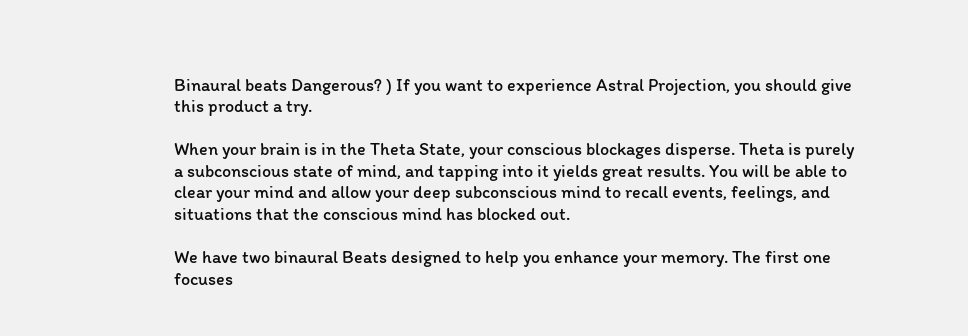Binaural beats Dangerous? ) If you want to experience Astral Projection, you should give this product a try.

When your brain is in the Theta State, your conscious blockages disperse. Theta is purely a subconscious state of mind, and tapping into it yields great results. You will be able to clear your mind and allow your deep subconscious mind to recall events, feelings, and situations that the conscious mind has blocked out.

We have two binaural Beats designed to help you enhance your memory. The first one focuses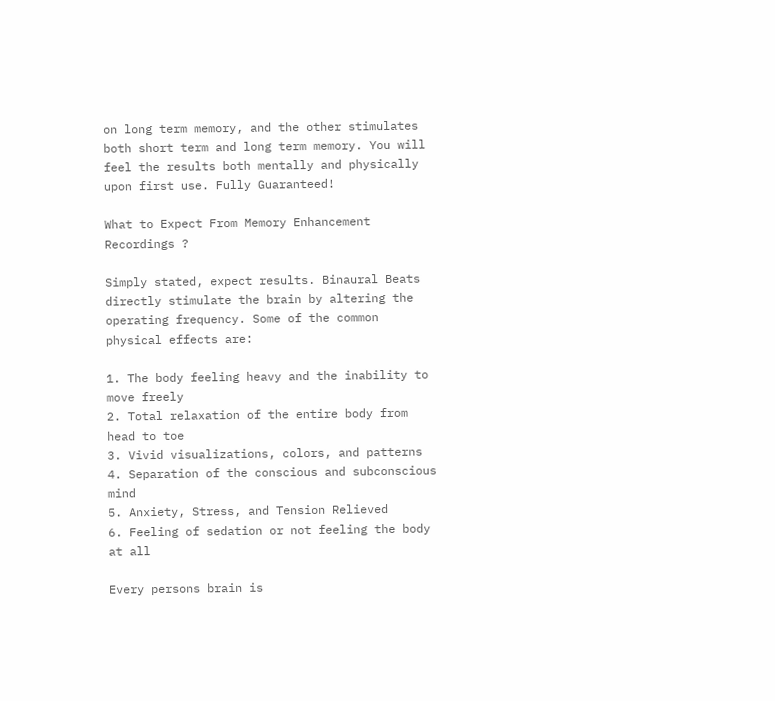on long term memory, and the other stimulates both short term and long term memory. You will feel the results both mentally and physically upon first use. Fully Guaranteed!

What to Expect From Memory Enhancement Recordings ?

Simply stated, expect results. Binaural Beats directly stimulate the brain by altering the operating frequency. Some of the common physical effects are:

1. The body feeling heavy and the inability to move freely
2. Total relaxation of the entire body from head to toe
3. Vivid visualizations, colors, and patterns
4. Separation of the conscious and subconscious mind
5. Anxiety, Stress, and Tension Relieved
6. Feeling of sedation or not feeling the body at all

Every persons brain is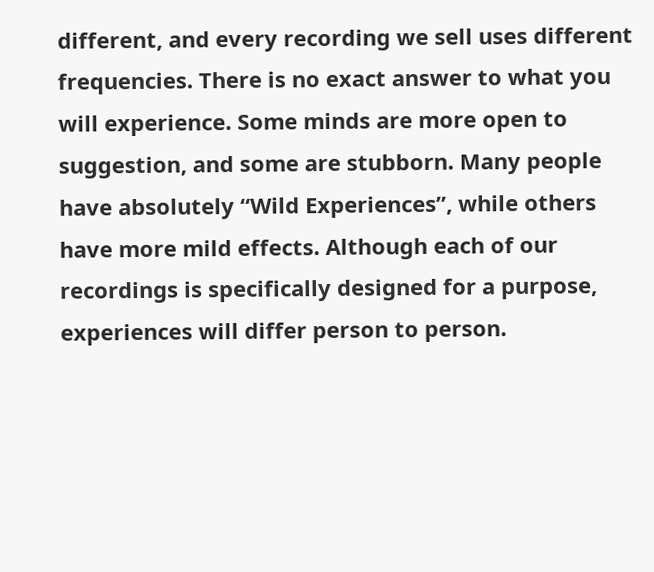different, and every recording we sell uses different frequencies. There is no exact answer to what you will experience. Some minds are more open to suggestion, and some are stubborn. Many people have absolutely “Wild Experiences”, while others have more mild effects. Although each of our recordings is specifically designed for a purpose, experiences will differ person to person.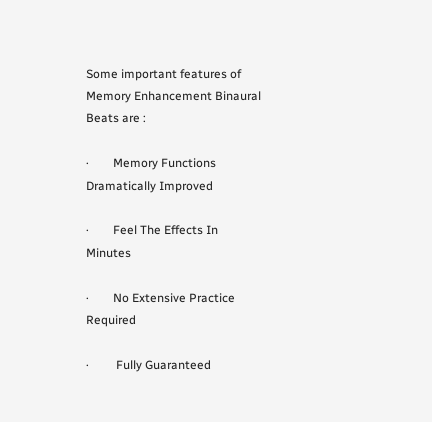Some important features of Memory Enhancement Binaural Beats are :

·        Memory Functions Dramatically Improved

·        Feel The Effects In Minutes

·        No Extensive Practice Required

·         Fully Guaranteed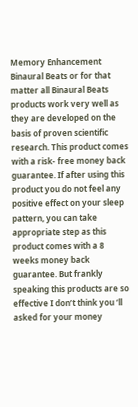Memory Enhancement Binaural Beats or for that matter all Binaural Beats products work very well as they are developed on the basis of proven scientific research. This product comes with a risk- free money back guarantee. If after using this product you do not feel any positive effect on your sleep pattern, you can take appropriate step as this product comes with a 8 weeks money back guarantee. But frankly speaking this products are so effective I don’t think you ‘ll asked for your money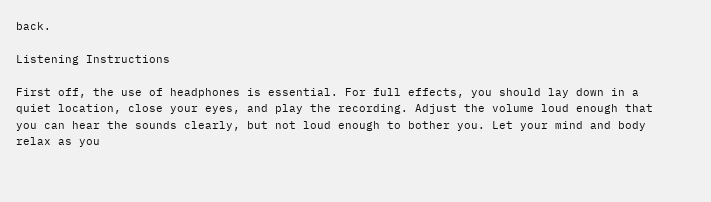back.

Listening Instructions

First off, the use of headphones is essential. For full effects, you should lay down in a quiet location, close your eyes, and play the recording. Adjust the volume loud enough that you can hear the sounds clearly, but not loud enough to bother you. Let your mind and body relax as you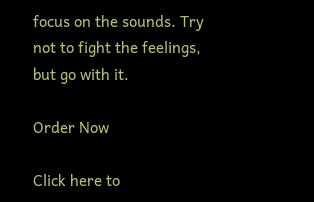focus on the sounds. Try not to fight the feelings, but go with it.

Order Now

Click here to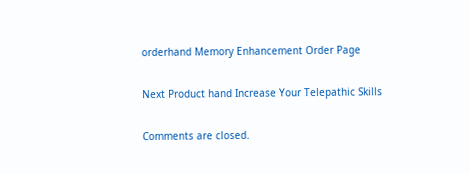orderhand Memory Enhancement Order Page

Next Product hand Increase Your Telepathic Skills

Comments are closed.